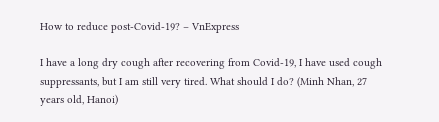How to reduce post-Covid-19? – VnExpress

I have a long dry cough after recovering from Covid-19, I have used cough suppressants, but I am still very tired. What should I do? (Minh Nhan, 27 years old, Hanoi)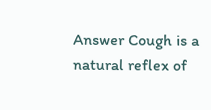Answer Cough is a natural reflex of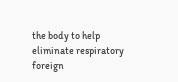the body to help eliminate respiratory foreign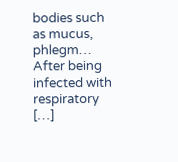bodies such as mucus, phlegm… After being infected with respiratory […]